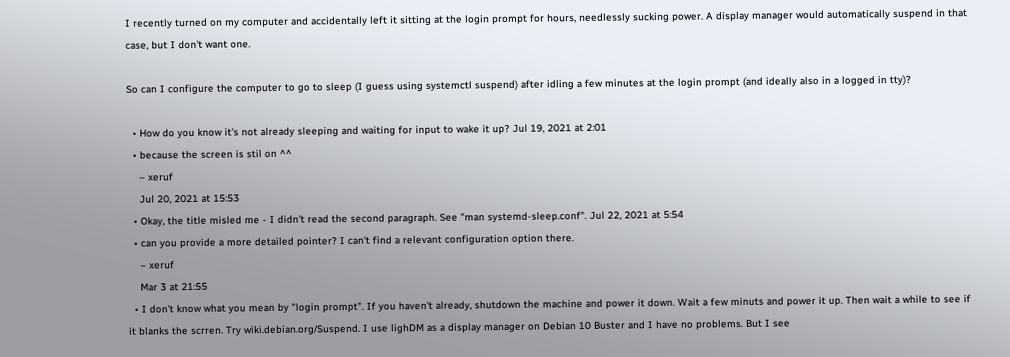I recently turned on my computer and accidentally left it sitting at the login prompt for hours, needlessly sucking power. A display manager would automatically suspend in that case, but I don't want one.

So can I configure the computer to go to sleep (I guess using systemctl suspend) after idling a few minutes at the login prompt (and ideally also in a logged in tty)?

  • How do you know it's not already sleeping and waiting for input to wake it up? Jul 19, 2021 at 2:01
  • because the screen is stil on ^^
    – xeruf
    Jul 20, 2021 at 15:53
  • Okay, the title misled me - I didn't read the second paragraph. See "man systemd-sleep.conf". Jul 22, 2021 at 5:54
  • can you provide a more detailed pointer? I can't find a relevant configuration option there.
    – xeruf
    Mar 3 at 21:55
  • I don't know what you mean by "login prompt". If you haven't already, shutdown the machine and power it down. Wait a few minuts and power it up. Then wait a while to see if it blanks the scrren. Try wiki.debian.org/Suspend. I use lighDM as a display manager on Debian 10 Buster and I have no problems. But I see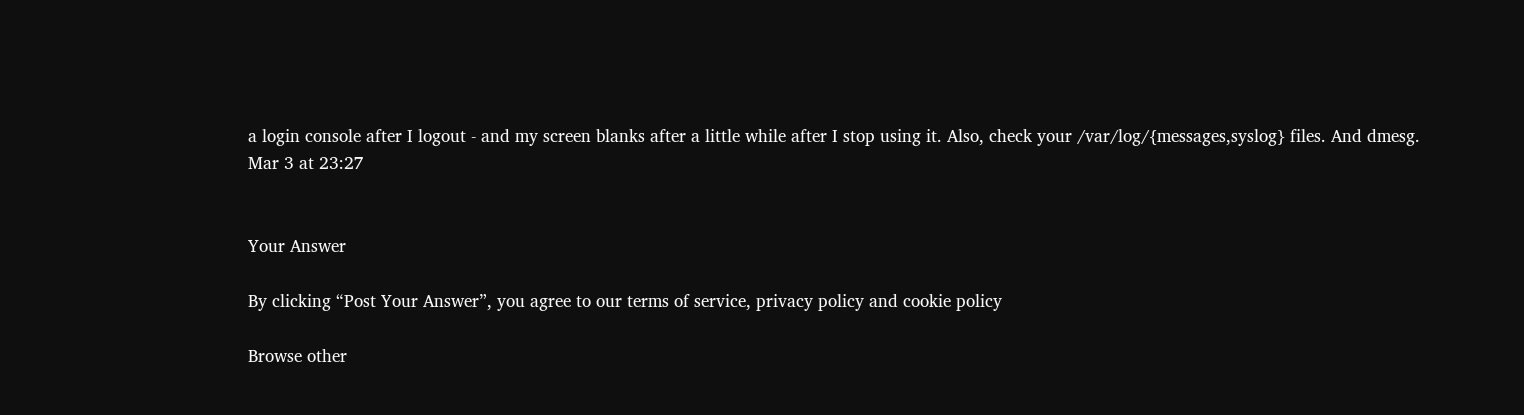a login console after I logout - and my screen blanks after a little while after I stop using it. Also, check your /var/log/{messages,syslog} files. And dmesg. Mar 3 at 23:27


Your Answer

By clicking “Post Your Answer”, you agree to our terms of service, privacy policy and cookie policy

Browse other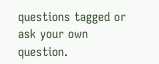questions tagged or ask your own question.